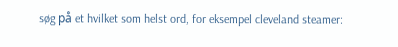søg på et hvilket som helst ord, for eksempel cleveland steamer: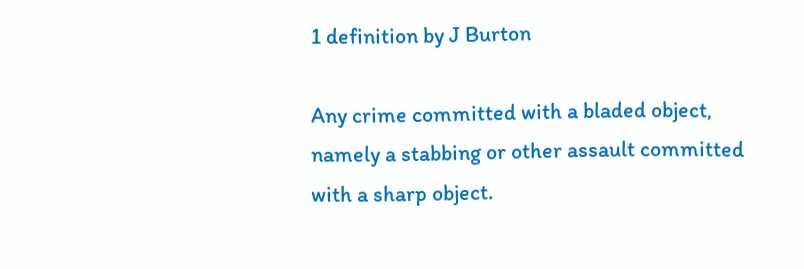1 definition by J Burton

Any crime committed with a bladed object, namely a stabbing or other assault committed with a sharp object.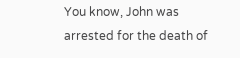You know, John was arrested for the death of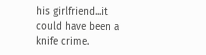his girlfriend...it could have been a knife crime.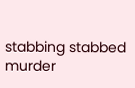stabbing stabbed murder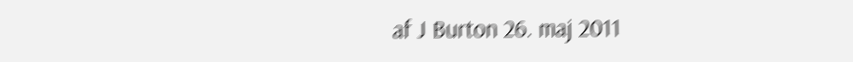af J Burton 26. maj 2011